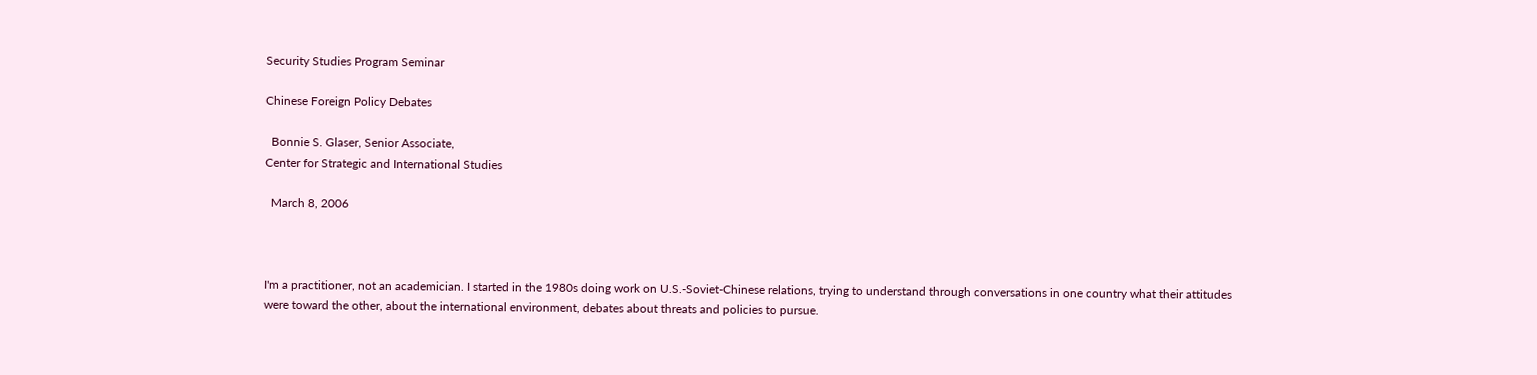Security Studies Program Seminar

Chinese Foreign Policy Debates

  Bonnie S. Glaser, Senior Associate,
Center for Strategic and International Studies

  March 8, 2006



I'm a practitioner, not an academician. I started in the 1980s doing work on U.S.-Soviet-Chinese relations, trying to understand through conversations in one country what their attitudes were toward the other, about the international environment, debates about threats and policies to pursue.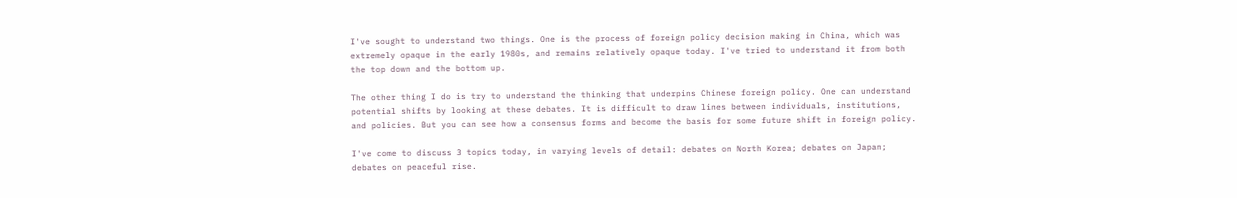I've sought to understand two things. One is the process of foreign policy decision making in China, which was extremely opaque in the early 1980s, and remains relatively opaque today. I've tried to understand it from both the top down and the bottom up.

The other thing I do is try to understand the thinking that underpins Chinese foreign policy. One can understand potential shifts by looking at these debates. It is difficult to draw lines between individuals, institutions, and policies. But you can see how a consensus forms and become the basis for some future shift in foreign policy.

I've come to discuss 3 topics today, in varying levels of detail: debates on North Korea; debates on Japan; debates on peaceful rise.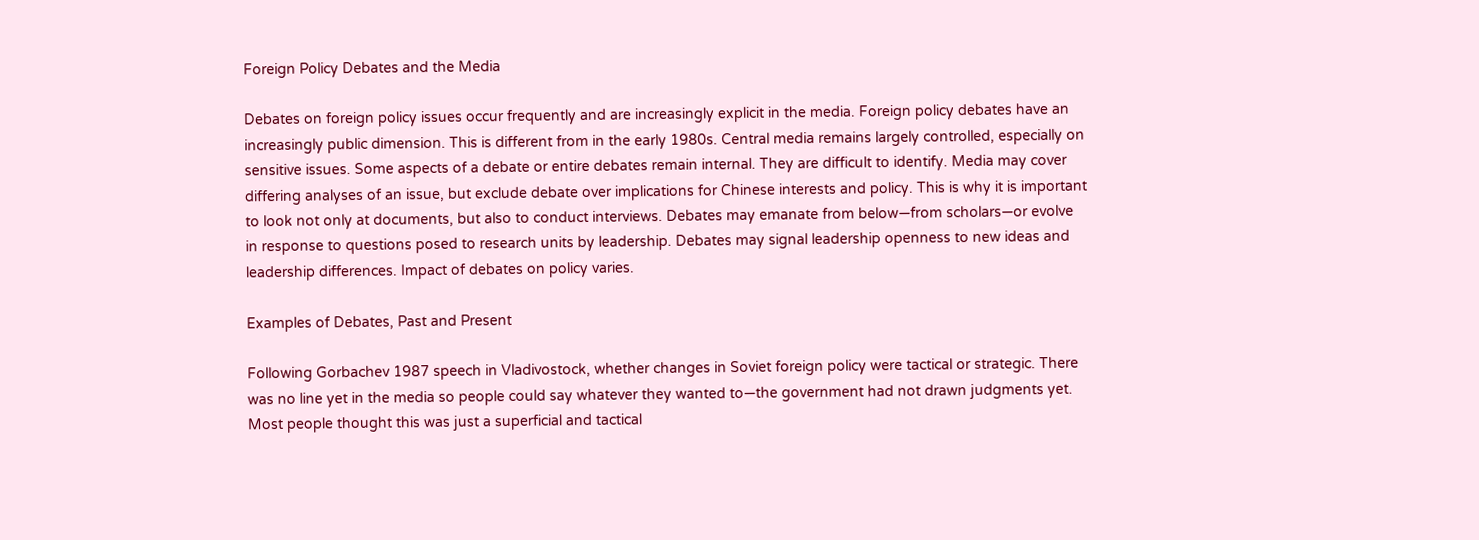Foreign Policy Debates and the Media

Debates on foreign policy issues occur frequently and are increasingly explicit in the media. Foreign policy debates have an increasingly public dimension. This is different from in the early 1980s. Central media remains largely controlled, especially on sensitive issues. Some aspects of a debate or entire debates remain internal. They are difficult to identify. Media may cover differing analyses of an issue, but exclude debate over implications for Chinese interests and policy. This is why it is important to look not only at documents, but also to conduct interviews. Debates may emanate from below—from scholars—or evolve in response to questions posed to research units by leadership. Debates may signal leadership openness to new ideas and leadership differences. Impact of debates on policy varies.

Examples of Debates, Past and Present

Following Gorbachev 1987 speech in Vladivostock, whether changes in Soviet foreign policy were tactical or strategic. There was no line yet in the media so people could say whatever they wanted to—the government had not drawn judgments yet. Most people thought this was just a superficial and tactical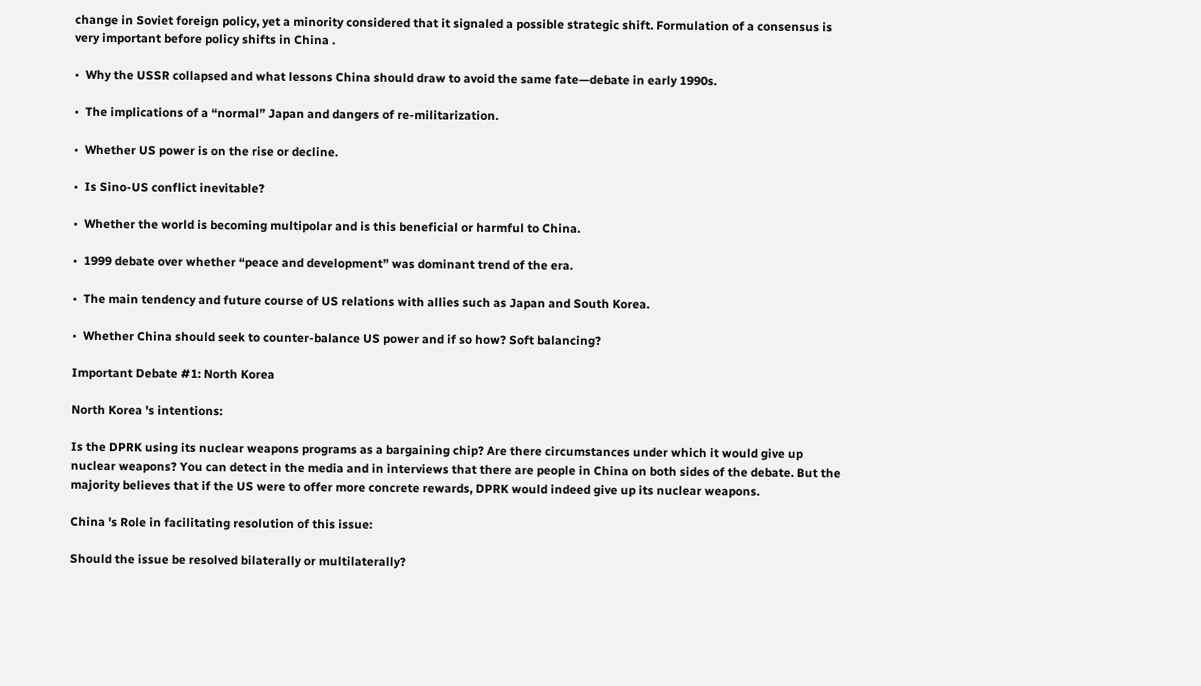change in Soviet foreign policy, yet a minority considered that it signaled a possible strategic shift. Formulation of a consensus is very important before policy shifts in China .

•  Why the USSR collapsed and what lessons China should draw to avoid the same fate—debate in early 1990s.

•  The implications of a “normal” Japan and dangers of re-militarization.

•  Whether US power is on the rise or decline.

•  Is Sino-US conflict inevitable?

•  Whether the world is becoming multipolar and is this beneficial or harmful to China.

•  1999 debate over whether “peace and development” was dominant trend of the era.

•  The main tendency and future course of US relations with allies such as Japan and South Korea.

•  Whether China should seek to counter-balance US power and if so how? Soft balancing?

Important Debate #1: North Korea

North Korea 's intentions:

Is the DPRK using its nuclear weapons programs as a bargaining chip? Are there circumstances under which it would give up nuclear weapons? You can detect in the media and in interviews that there are people in China on both sides of the debate. But the majority believes that if the US were to offer more concrete rewards, DPRK would indeed give up its nuclear weapons.

China 's Role in facilitating resolution of this issue:

Should the issue be resolved bilaterally or multilaterally?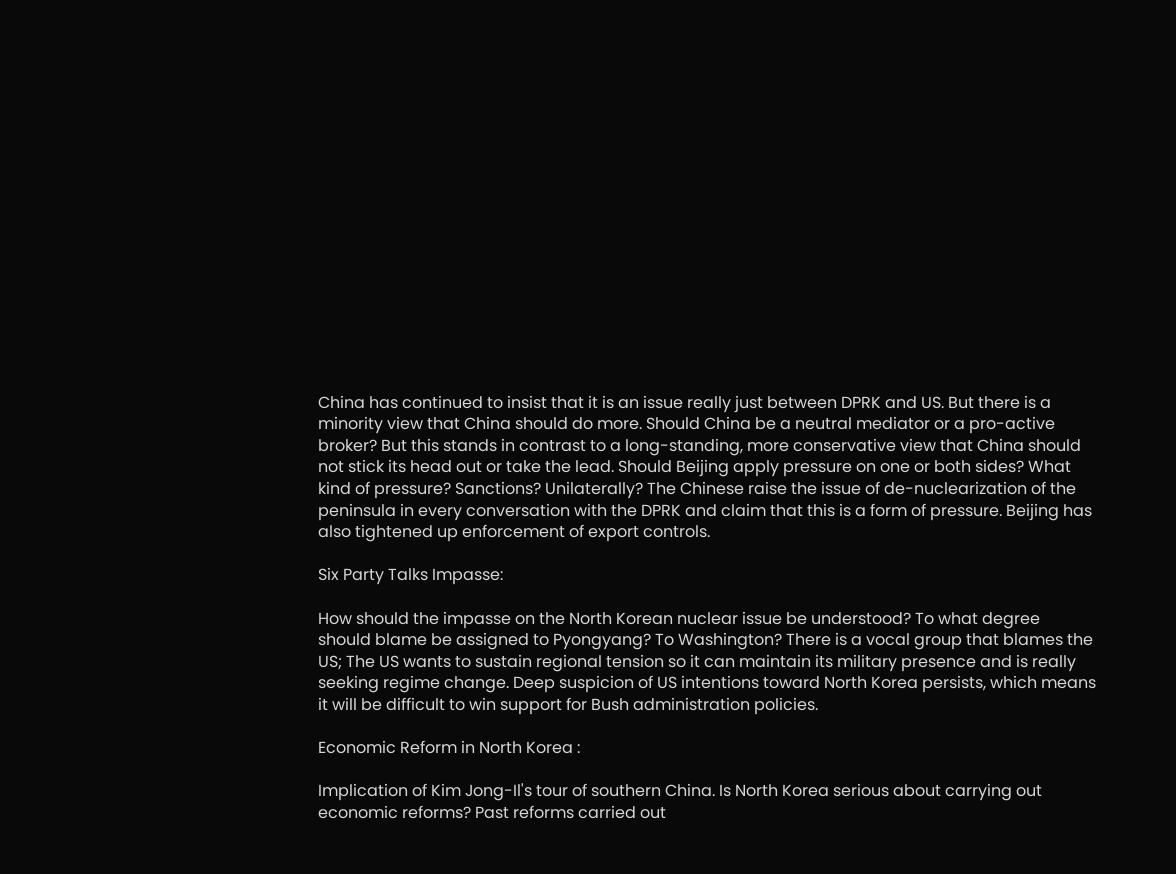China has continued to insist that it is an issue really just between DPRK and US. But there is a minority view that China should do more. Should China be a neutral mediator or a pro-active broker? But this stands in contrast to a long-standing, more conservative view that China should not stick its head out or take the lead. Should Beijing apply pressure on one or both sides? What kind of pressure? Sanctions? Unilaterally? The Chinese raise the issue of de-nuclearization of the peninsula in every conversation with the DPRK and claim that this is a form of pressure. Beijing has also tightened up enforcement of export controls.

Six Party Talks Impasse:

How should the impasse on the North Korean nuclear issue be understood? To what degree should blame be assigned to Pyongyang? To Washington? There is a vocal group that blames the US; The US wants to sustain regional tension so it can maintain its military presence and is really seeking regime change. Deep suspicion of US intentions toward North Korea persists, which means it will be difficult to win support for Bush administration policies.

Economic Reform in North Korea :

Implication of Kim Jong-Il's tour of southern China. Is North Korea serious about carrying out economic reforms? Past reforms carried out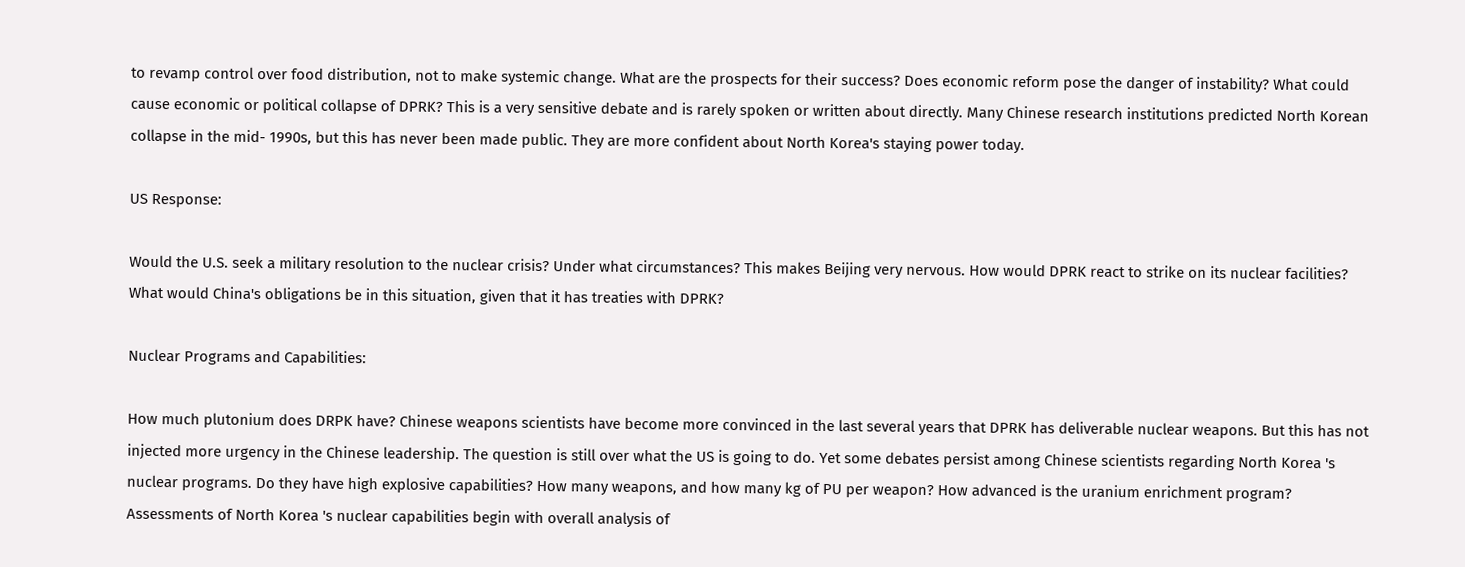to revamp control over food distribution, not to make systemic change. What are the prospects for their success? Does economic reform pose the danger of instability? What could cause economic or political collapse of DPRK? This is a very sensitive debate and is rarely spoken or written about directly. Many Chinese research institutions predicted North Korean collapse in the mid- 1990s, but this has never been made public. They are more confident about North Korea's staying power today.

US Response:

Would the U.S. seek a military resolution to the nuclear crisis? Under what circumstances? This makes Beijing very nervous. How would DPRK react to strike on its nuclear facilities? What would China's obligations be in this situation, given that it has treaties with DPRK?

Nuclear Programs and Capabilities:

How much plutonium does DRPK have? Chinese weapons scientists have become more convinced in the last several years that DPRK has deliverable nuclear weapons. But this has not injected more urgency in the Chinese leadership. The question is still over what the US is going to do. Yet some debates persist among Chinese scientists regarding North Korea 's nuclear programs. Do they have high explosive capabilities? How many weapons, and how many kg of PU per weapon? How advanced is the uranium enrichment program? Assessments of North Korea 's nuclear capabilities begin with overall analysis of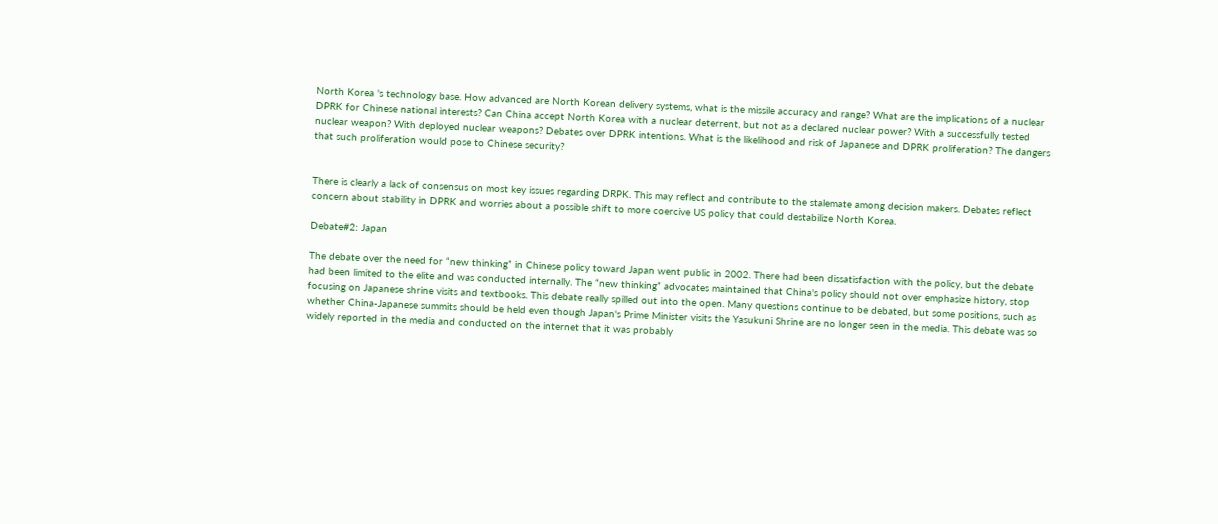North Korea 's technology base. How advanced are North Korean delivery systems, what is the missile accuracy and range? What are the implications of a nuclear DPRK for Chinese national interests? Can China accept North Korea with a nuclear deterrent, but not as a declared nuclear power? With a successfully tested nuclear weapon? With deployed nuclear weapons? Debates over DPRK intentions. What is the likelihood and risk of Japanese and DPRK proliferation? The dangers that such proliferation would pose to Chinese security?


There is clearly a lack of consensus on most key issues regarding DRPK. This may reflect and contribute to the stalemate among decision makers. Debates reflect concern about stability in DPRK and worries about a possible shift to more coercive US policy that could destabilize North Korea.

Debate#2: Japan

The debate over the need for “new thinking” in Chinese policy toward Japan went public in 2002. There had been dissatisfaction with the policy, but the debate had been limited to the elite and was conducted internally. The “new thinking” advocates maintained that China's policy should not over emphasize history, stop focusing on Japanese shrine visits and textbooks. This debate really spilled out into the open. Many questions continue to be debated, but some positions, such as whether China-Japanese summits should be held even though Japan's Prime Minister visits the Yasukuni Shrine are no longer seen in the media. This debate was so widely reported in the media and conducted on the internet that it was probably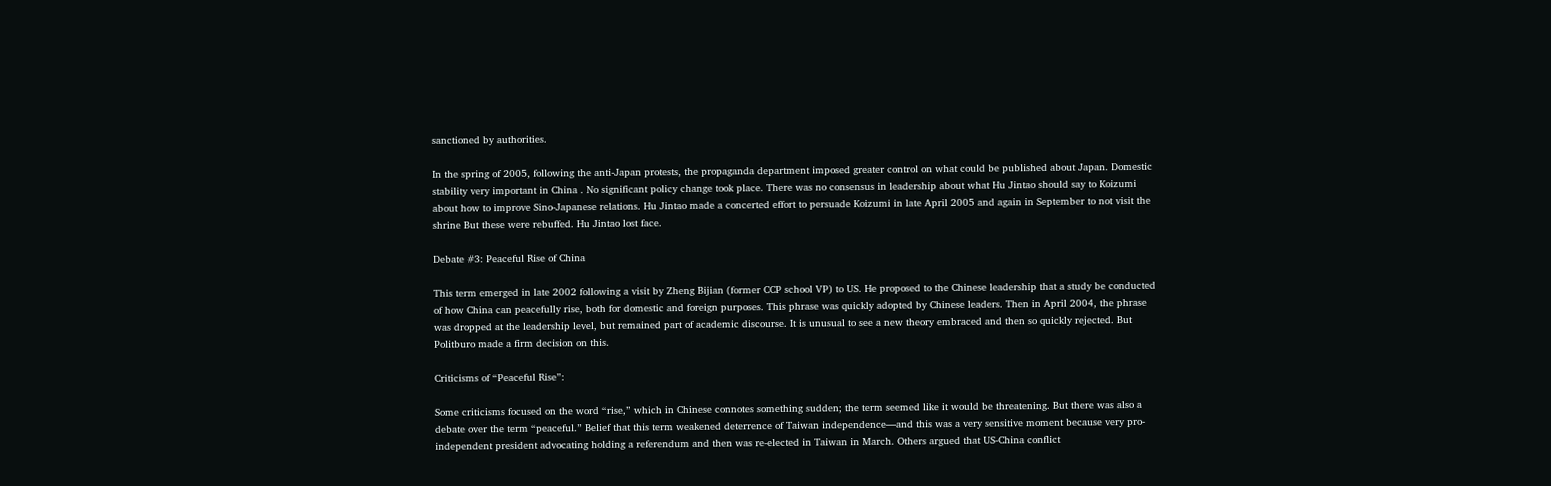sanctioned by authorities.

In the spring of 2005, following the anti-Japan protests, the propaganda department imposed greater control on what could be published about Japan. Domestic stability very important in China . No significant policy change took place. There was no consensus in leadership about what Hu Jintao should say to Koizumi about how to improve Sino-Japanese relations. Hu Jintao made a concerted effort to persuade Koizumi in late April 2005 and again in September to not visit the shrine But these were rebuffed. Hu Jintao lost face.

Debate #3: Peaceful Rise of China

This term emerged in late 2002 following a visit by Zheng Bijian (former CCP school VP) to US. He proposed to the Chinese leadership that a study be conducted of how China can peacefully rise, both for domestic and foreign purposes. This phrase was quickly adopted by Chinese leaders. Then in April 2004, the phrase was dropped at the leadership level, but remained part of academic discourse. It is unusual to see a new theory embraced and then so quickly rejected. But Politburo made a firm decision on this.

Criticisms of “Peaceful Rise”:

Some criticisms focused on the word “rise,” which in Chinese connotes something sudden; the term seemed like it would be threatening. But there was also a debate over the term “peaceful.” Belief that this term weakened deterrence of Taiwan independence—and this was a very sensitive moment because very pro-independent president advocating holding a referendum and then was re-elected in Taiwan in March. Others argued that US-China conflict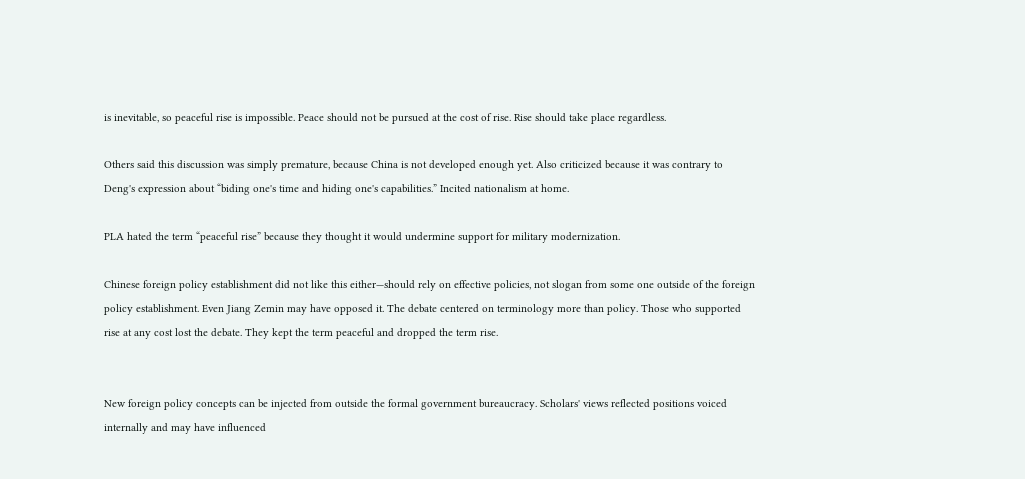is inevitable, so peaceful rise is impossible. Peace should not be pursued at the cost of rise. Rise should take place regardless.

Others said this discussion was simply premature, because China is not developed enough yet. Also criticized because it was contrary to Deng's expression about “biding one's time and hiding one's capabilities.” Incited nationalism at home.

PLA hated the term “peaceful rise” because they thought it would undermine support for military modernization.

Chinese foreign policy establishment did not like this either—should rely on effective policies, not slogan from some one outside of the foreign policy establishment. Even Jiang Zemin may have opposed it. The debate centered on terminology more than policy. Those who supported rise at any cost lost the debate. They kept the term peaceful and dropped the term rise.


New foreign policy concepts can be injected from outside the formal government bureaucracy. Scholars' views reflected positions voiced internally and may have influenced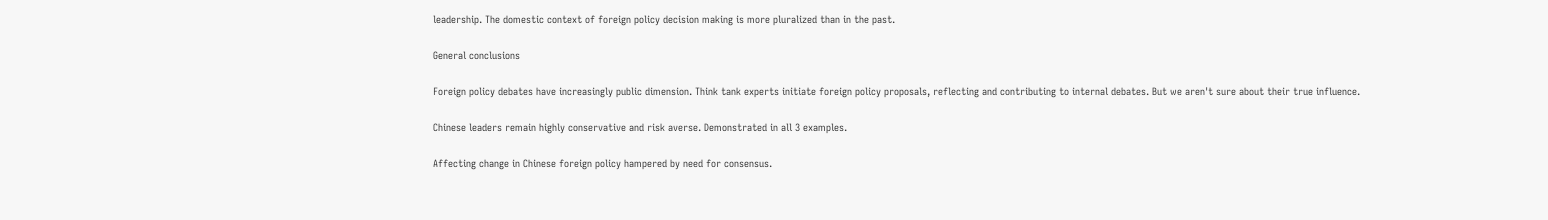leadership. The domestic context of foreign policy decision making is more pluralized than in the past.

General conclusions

Foreign policy debates have increasingly public dimension. Think tank experts initiate foreign policy proposals, reflecting and contributing to internal debates. But we aren't sure about their true influence.

Chinese leaders remain highly conservative and risk averse. Demonstrated in all 3 examples.

Affecting change in Chinese foreign policy hampered by need for consensus.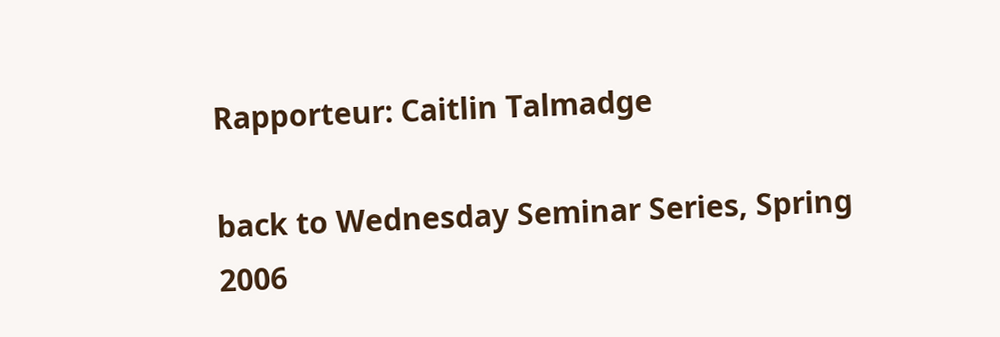Rapporteur: Caitlin Talmadge

back to Wednesday Seminar Series, Spring 2006